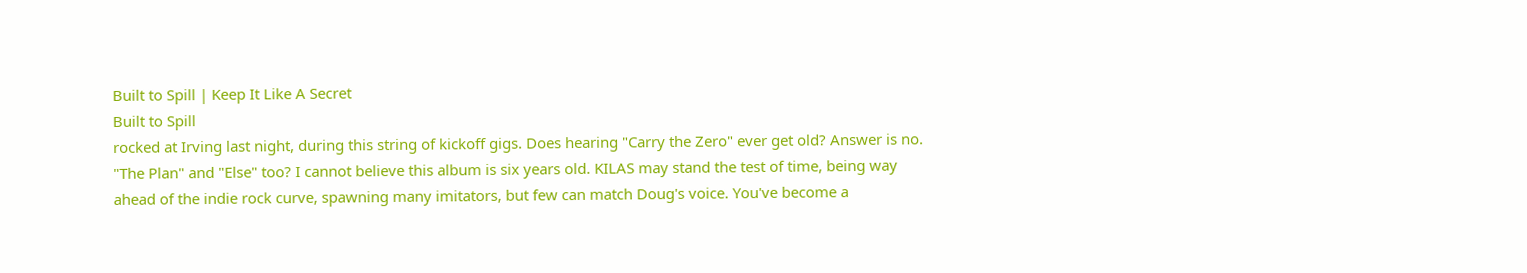Built to Spill | Keep It Like A Secret
Built to Spill
rocked at Irving last night, during this string of kickoff gigs. Does hearing "Carry the Zero" ever get old? Answer is no. "The Plan" and "Else" too? I cannot believe this album is six years old. KILAS may stand the test of time, being way ahead of the indie rock curve, spawning many imitators, but few can match Doug's voice. You've become a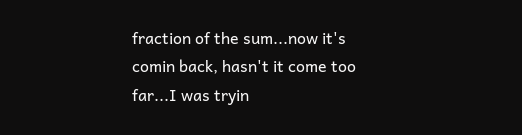fraction of the sum...now it's comin back, hasn't it come too far...I was tryin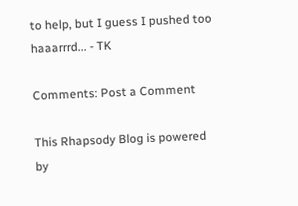to help, but I guess I pushed too haaarrrd... - TK

Comments: Post a Comment

This Rhapsody Blog is powered by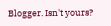Blogger. Isn't yours?